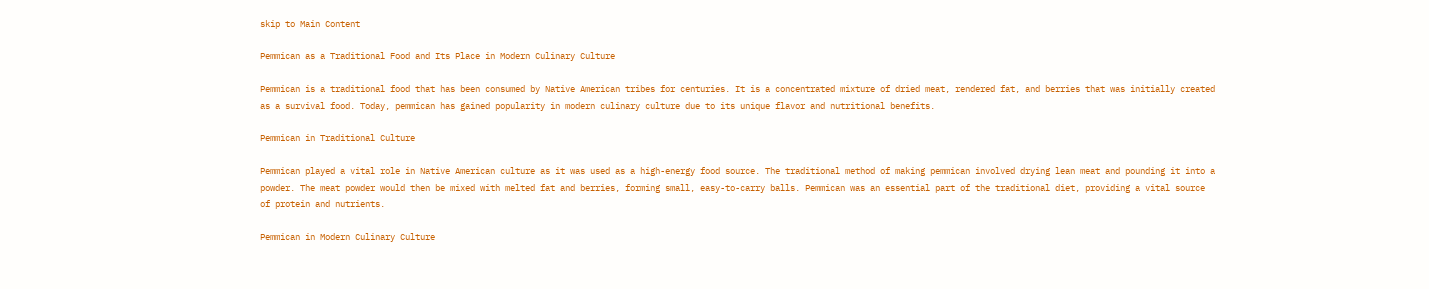skip to Main Content

Pemmican as a Traditional Food and Its Place in Modern Culinary Culture

Pemmican is a traditional food that has been consumed by Native American tribes for centuries. It is a concentrated mixture of dried meat, rendered fat, and berries that was initially created as a survival food. Today, pemmican has gained popularity in modern culinary culture due to its unique flavor and nutritional benefits.

Pemmican in Traditional Culture

Pemmican played a vital role in Native American culture as it was used as a high-energy food source. The traditional method of making pemmican involved drying lean meat and pounding it into a powder. The meat powder would then be mixed with melted fat and berries, forming small, easy-to-carry balls. Pemmican was an essential part of the traditional diet, providing a vital source of protein and nutrients.

Pemmican in Modern Culinary Culture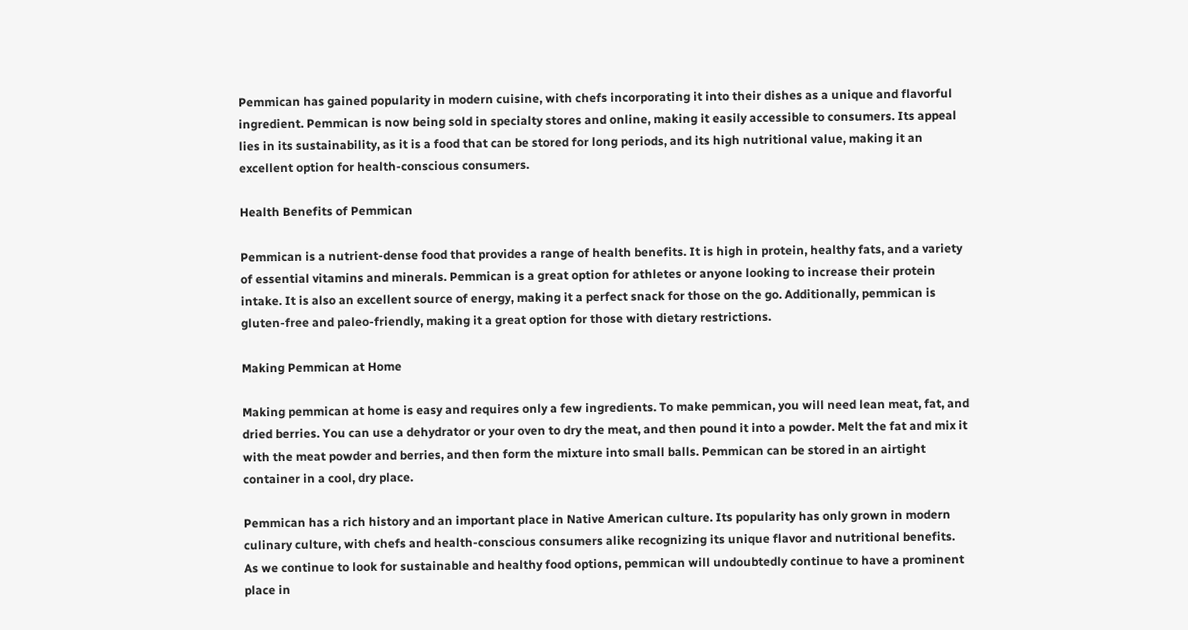Pemmican has gained popularity in modern cuisine, with chefs incorporating it into their dishes as a unique and flavorful ingredient. Pemmican is now being sold in specialty stores and online, making it easily accessible to consumers. Its appeal lies in its sustainability, as it is a food that can be stored for long periods, and its high nutritional value, making it an excellent option for health-conscious consumers.

Health Benefits of Pemmican

Pemmican is a nutrient-dense food that provides a range of health benefits. It is high in protein, healthy fats, and a variety of essential vitamins and minerals. Pemmican is a great option for athletes or anyone looking to increase their protein intake. It is also an excellent source of energy, making it a perfect snack for those on the go. Additionally, pemmican is gluten-free and paleo-friendly, making it a great option for those with dietary restrictions.

Making Pemmican at Home

Making pemmican at home is easy and requires only a few ingredients. To make pemmican, you will need lean meat, fat, and dried berries. You can use a dehydrator or your oven to dry the meat, and then pound it into a powder. Melt the fat and mix it with the meat powder and berries, and then form the mixture into small balls. Pemmican can be stored in an airtight container in a cool, dry place.

Pemmican has a rich history and an important place in Native American culture. Its popularity has only grown in modern culinary culture, with chefs and health-conscious consumers alike recognizing its unique flavor and nutritional benefits. As we continue to look for sustainable and healthy food options, pemmican will undoubtedly continue to have a prominent place in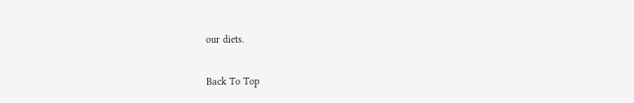our diets.

Back To Top